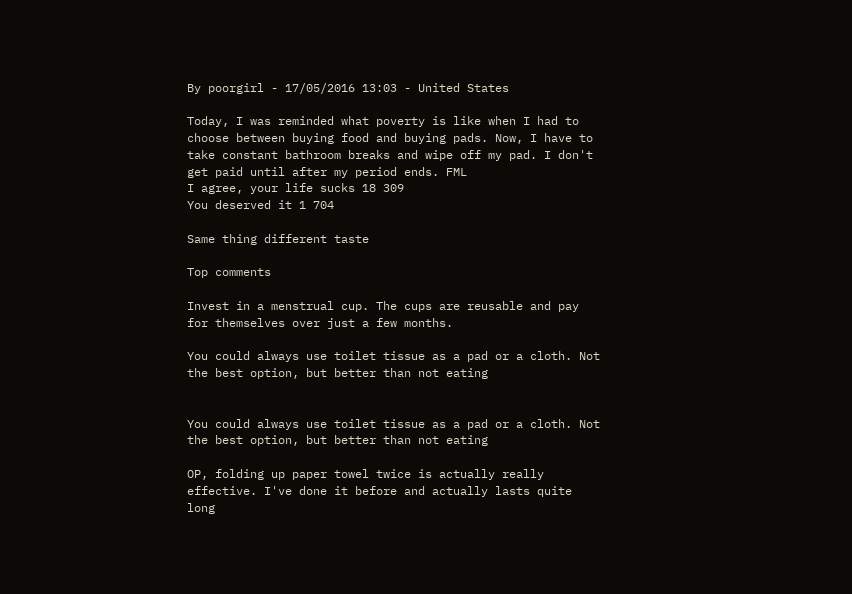By poorgirl - 17/05/2016 13:03 - United States

Today, I was reminded what poverty is like when I had to choose between buying food and buying pads. Now, I have to take constant bathroom breaks and wipe off my pad. I don't get paid until after my period ends. FML
I agree, your life sucks 18 309
You deserved it 1 704

Same thing different taste

Top comments

Invest in a menstrual cup. The cups are reusable and pay for themselves over just a few months.

You could always use toilet tissue as a pad or a cloth. Not the best option, but better than not eating


You could always use toilet tissue as a pad or a cloth. Not the best option, but better than not eating

OP, folding up paper towel twice is actually really effective. I've done it before and actually lasts quite long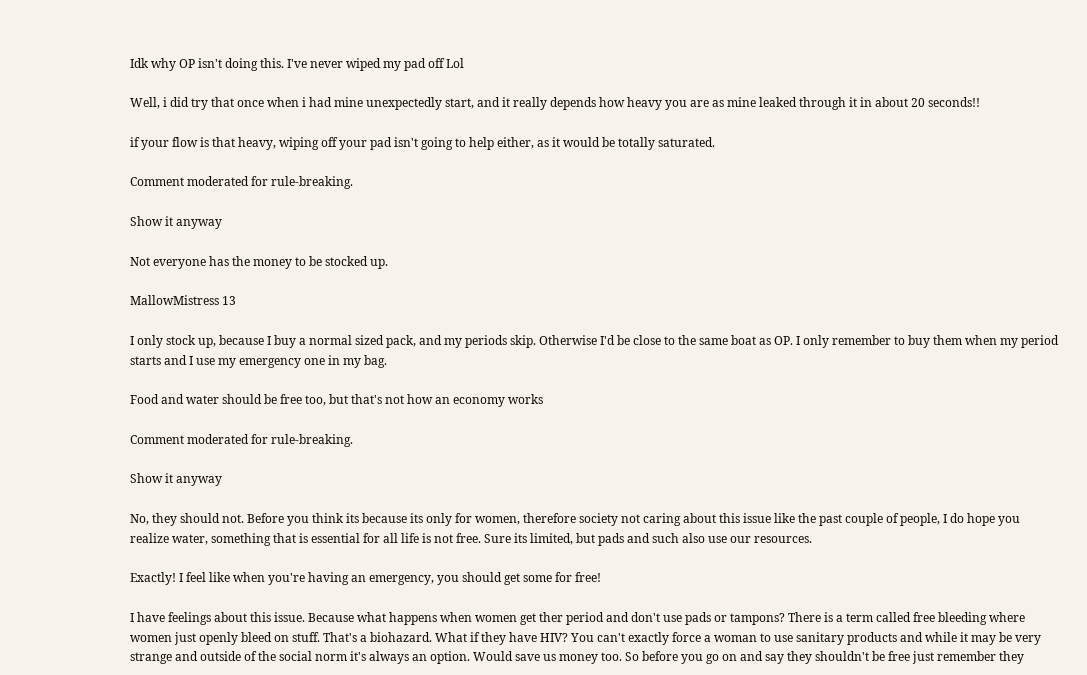Idk why OP isn't doing this. I've never wiped my pad off Lol

Well, i did try that once when i had mine unexpectedly start, and it really depends how heavy you are as mine leaked through it in about 20 seconds!!

if your flow is that heavy, wiping off your pad isn't going to help either, as it would be totally saturated.

Comment moderated for rule-breaking.

Show it anyway

Not everyone has the money to be stocked up.

MallowMistress 13

I only stock up, because I buy a normal sized pack, and my periods skip. Otherwise I'd be close to the same boat as OP. I only remember to buy them when my period starts and I use my emergency one in my bag.

Food and water should be free too, but that's not how an economy works

Comment moderated for rule-breaking.

Show it anyway

No, they should not. Before you think its because its only for women, therefore society not caring about this issue like the past couple of people, I do hope you realize water, something that is essential for all life is not free. Sure its limited, but pads and such also use our resources.

Exactly! I feel like when you're having an emergency, you should get some for free!

I have feelings about this issue. Because what happens when women get ther period and don't use pads or tampons? There is a term called free bleeding where women just openly bleed on stuff. That's a biohazard. What if they have HIV? You can't exactly force a woman to use sanitary products and while it may be very strange and outside of the social norm it's always an option. Would save us money too. So before you go on and say they shouldn't be free just remember they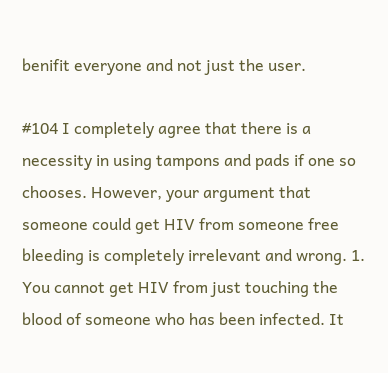benifit everyone and not just the user.

#104 I completely agree that there is a necessity in using tampons and pads if one so chooses. However, your argument that someone could get HIV from someone free bleeding is completely irrelevant and wrong. 1. You cannot get HIV from just touching the blood of someone who has been infected. It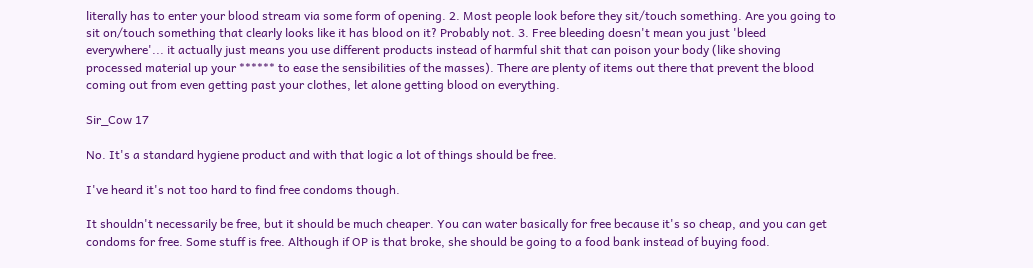literally has to enter your blood stream via some form of opening. 2. Most people look before they sit/touch something. Are you going to sit on/touch something that clearly looks like it has blood on it? Probably not. 3. Free bleeding doesn't mean you just 'bleed everywhere'... it actually just means you use different products instead of harmful shit that can poison your body (like shoving processed material up your ****** to ease the sensibilities of the masses). There are plenty of items out there that prevent the blood coming out from even getting past your clothes, let alone getting blood on everything.

Sir_Cow 17

No. It's a standard hygiene product and with that logic a lot of things should be free.

I've heard it's not too hard to find free condoms though.

It shouldn't necessarily be free, but it should be much cheaper. You can water basically for free because it's so cheap, and you can get condoms for free. Some stuff is free. Although if OP is that broke, she should be going to a food bank instead of buying food.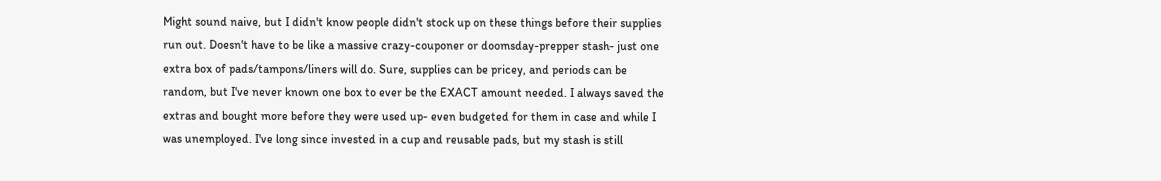Might sound naive, but I didn't know people didn't stock up on these things before their supplies run out. Doesn't have to be like a massive crazy-couponer or doomsday-prepper stash- just one extra box of pads/tampons/liners will do. Sure, supplies can be pricey, and periods can be random, but I've never known one box to ever be the EXACT amount needed. I always saved the extras and bought more before they were used up- even budgeted for them in case and while I was unemployed. I've long since invested in a cup and reusable pads, but my stash is still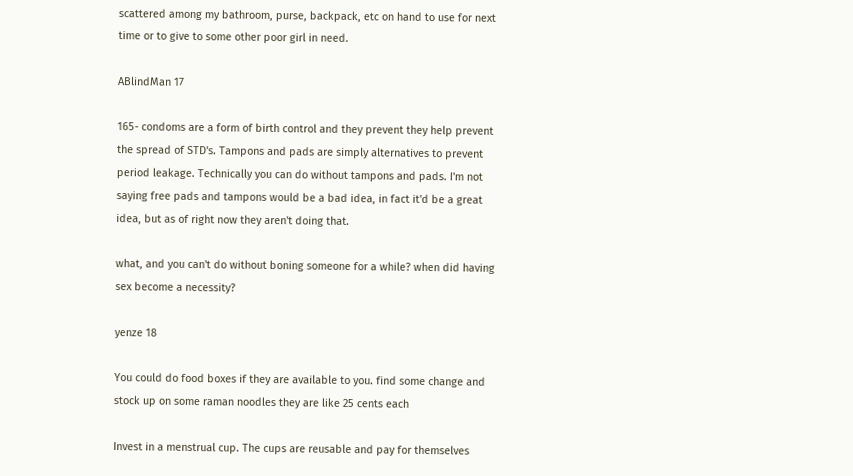scattered among my bathroom, purse, backpack, etc on hand to use for next time or to give to some other poor girl in need.

ABlindMan 17

165- condoms are a form of birth control and they prevent they help prevent the spread of STD's. Tampons and pads are simply alternatives to prevent period leakage. Technically you can do without tampons and pads. I'm not saying free pads and tampons would be a bad idea, in fact it'd be a great idea, but as of right now they aren't doing that.

what, and you can't do without boning someone for a while? when did having sex become a necessity?

yenze 18

You could do food boxes if they are available to you. find some change and stock up on some raman noodles they are like 25 cents each

Invest in a menstrual cup. The cups are reusable and pay for themselves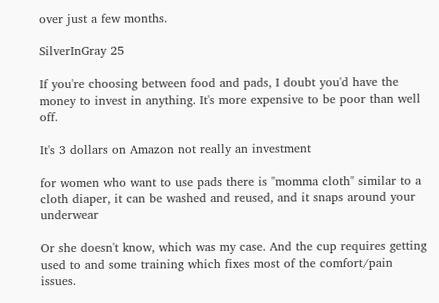over just a few months.

SilverInGray 25

If you're choosing between food and pads, I doubt you'd have the money to invest in anything. It's more expensive to be poor than well off.

It's 3 dollars on Amazon not really an investment

for women who want to use pads there is "momma cloth" similar to a cloth diaper, it can be washed and reused, and it snaps around your underwear

Or she doesn't know, which was my case. And the cup requires getting used to and some training which fixes most of the comfort/pain issues.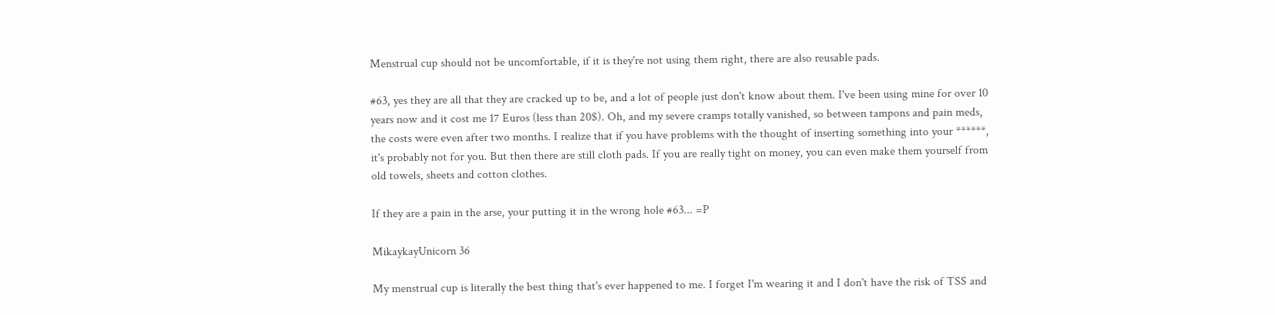Menstrual cup should not be uncomfortable, if it is they're not using them right, there are also reusable pads.

#63, yes they are all that they are cracked up to be, and a lot of people just don't know about them. I've been using mine for over 10 years now and it cost me 17 Euros (less than 20$). Oh, and my severe cramps totally vanished, so between tampons and pain meds, the costs were even after two months. I realize that if you have problems with the thought of inserting something into your ******, it's probably not for you. But then there are still cloth pads. If you are really tight on money, you can even make them yourself from old towels, sheets and cotton clothes.

If they are a pain in the arse, your putting it in the wrong hole #63... =P

MikaykayUnicorn 36

My menstrual cup is literally the best thing that's ever happened to me. I forget I'm wearing it and I don't have the risk of TSS and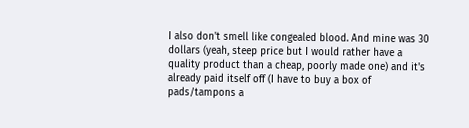I also don't smell like congealed blood. And mine was 30 dollars (yeah, steep price but I would rather have a quality product than a cheap, poorly made one) and it's already paid itself off (I have to buy a box of pads/tampons a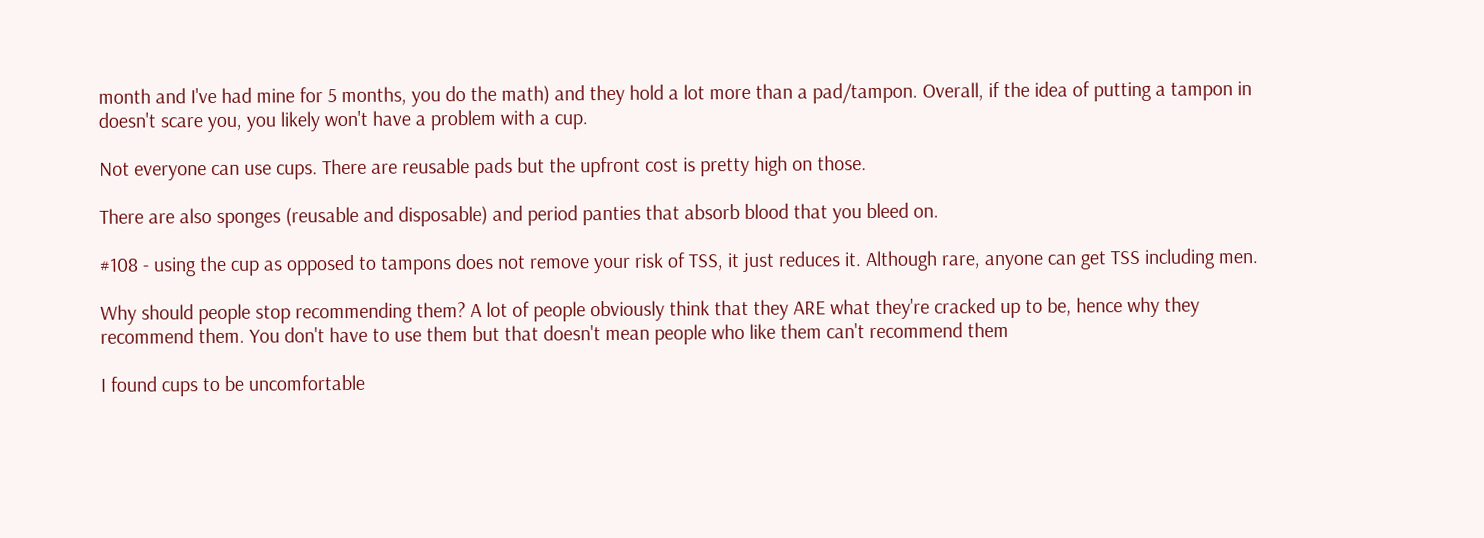month and I've had mine for 5 months, you do the math) and they hold a lot more than a pad/tampon. Overall, if the idea of putting a tampon in doesn't scare you, you likely won't have a problem with a cup.

Not everyone can use cups. There are reusable pads but the upfront cost is pretty high on those.

There are also sponges (reusable and disposable) and period panties that absorb blood that you bleed on.

#108 - using the cup as opposed to tampons does not remove your risk of TSS, it just reduces it. Although rare, anyone can get TSS including men.

Why should people stop recommending them? A lot of people obviously think that they ARE what they're cracked up to be, hence why they recommend them. You don't have to use them but that doesn't mean people who like them can't recommend them

I found cups to be uncomfortable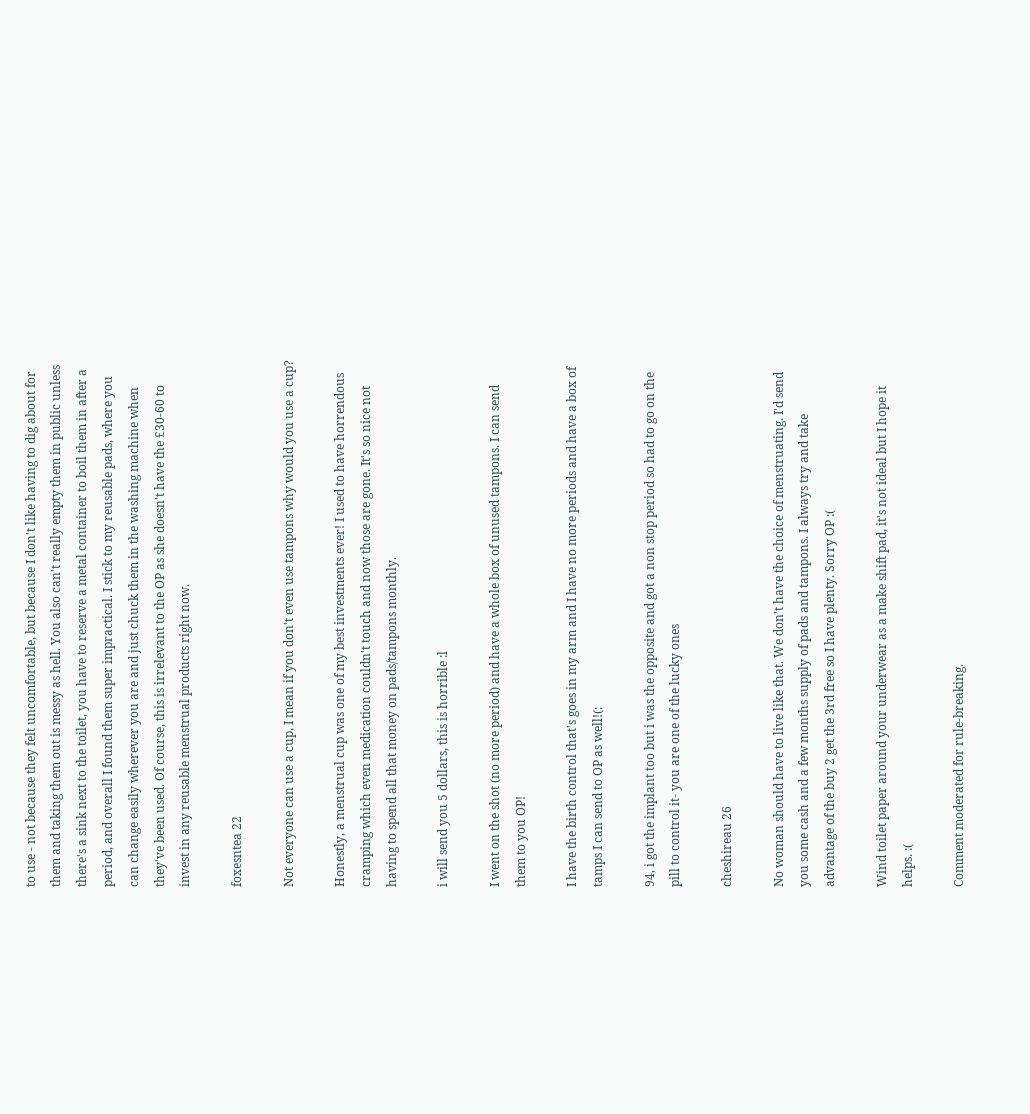to use - not because they felt uncomfortable, but because I don't like having to dig about for them and taking them out is messy as hell. You also can't really empty them in public unless there's a sink next to the toilet, you have to reserve a metal container to boil them in after a period, and overall I found them super impractical. I stick to my reusable pads, where you can change easily wherever you are and just chuck them in the washing machine when they've been used. Of course, this is irrelevant to the OP as she doesn't have the £30-60 to invest in any reusable menstrual products right now.

foxesntea 22

Not everyone can use a cup, I mean if you don't even use tampons why would you use a cup?

Honestly, a menstrual cup was one of my best investments ever! I used to have horrendous cramping which even medication couldn't touch and now those are gone. It's so nice not having to spend all that money on pads/tampons monthly.

i will send you 5 dollars, this is horrible :l

I went on the shot (no more period) and have a whole box of unused tampons. I can send them to you OP!

I have the birth control that's goes in my arm and I have no more periods and have a box of tamps I can send to OP as well!(:

94, i got the implant too but i was the opposite and got a non stop period so had to go on the pill to control it- you are one of the lucky ones

cheshireau 26

No woman should have to live like that. We don't have the choice of menstruating. I'd send you some cash and a few months supply of pads and tampons. I always try and take advantage of the buy 2 get the 3rd free so I have plenty. Sorry OP :(

Wind toilet paper around your underwear as a make shift pad, it's not ideal but I hope it helps. :(

Comment moderated for rule-breaking.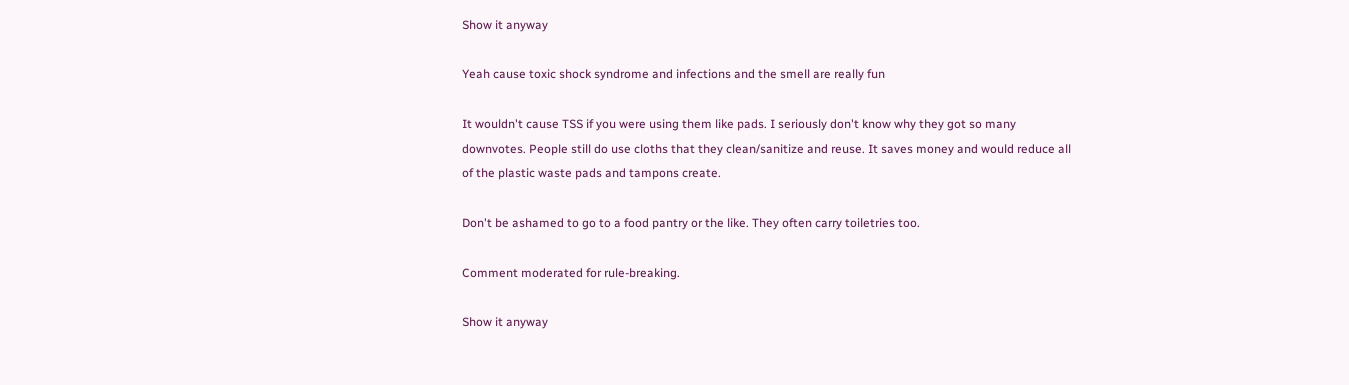Show it anyway

Yeah cause toxic shock syndrome and infections and the smell are really fun

It wouldn't cause TSS if you were using them like pads. I seriously don't know why they got so many downvotes. People still do use cloths that they clean/sanitize and reuse. It saves money and would reduce all of the plastic waste pads and tampons create.

Don't be ashamed to go to a food pantry or the like. They often carry toiletries too.

Comment moderated for rule-breaking.

Show it anyway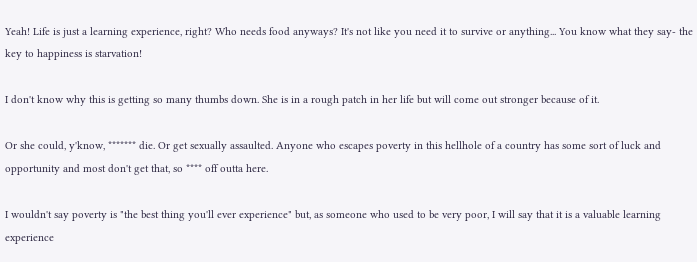Yeah! Life is just a learning experience, right? Who needs food anyways? It's not like you need it to survive or anything... You know what they say- the key to happiness is starvation!

I don't know why this is getting so many thumbs down. She is in a rough patch in her life but will come out stronger because of it.

Or she could, y'know, ******* die. Or get sexually assaulted. Anyone who escapes poverty in this hellhole of a country has some sort of luck and opportunity and most don't get that, so **** off outta here.

I wouldn't say poverty is "the best thing you'll ever experience" but, as someone who used to be very poor, I will say that it is a valuable learning experience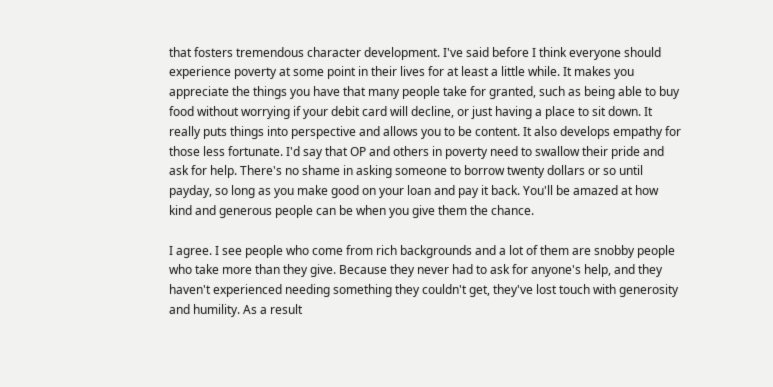that fosters tremendous character development. I've said before I think everyone should experience poverty at some point in their lives for at least a little while. It makes you appreciate the things you have that many people take for granted, such as being able to buy food without worrying if your debit card will decline, or just having a place to sit down. It really puts things into perspective and allows you to be content. It also develops empathy for those less fortunate. I'd say that OP and others in poverty need to swallow their pride and ask for help. There's no shame in asking someone to borrow twenty dollars or so until payday, so long as you make good on your loan and pay it back. You'll be amazed at how kind and generous people can be when you give them the chance.

I agree. I see people who come from rich backgrounds and a lot of them are snobby people who take more than they give. Because they never had to ask for anyone's help, and they haven't experienced needing something they couldn't get, they've lost touch with generosity and humility. As a result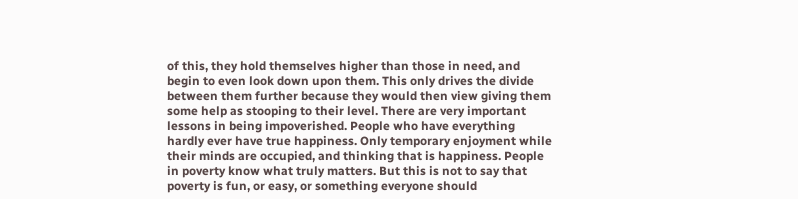of this, they hold themselves higher than those in need, and begin to even look down upon them. This only drives the divide between them further because they would then view giving them some help as stooping to their level. There are very important lessons in being impoverished. People who have everything hardly ever have true happiness. Only temporary enjoyment while their minds are occupied, and thinking that is happiness. People in poverty know what truly matters. But this is not to say that poverty is fun, or easy, or something everyone should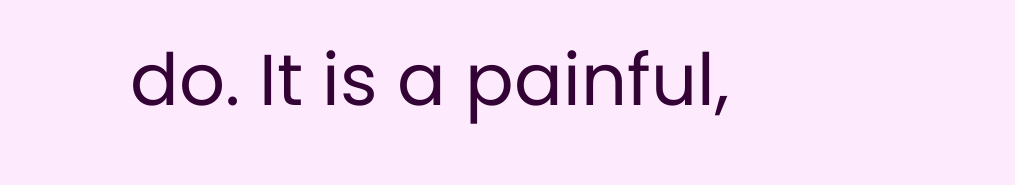do. It is a painful,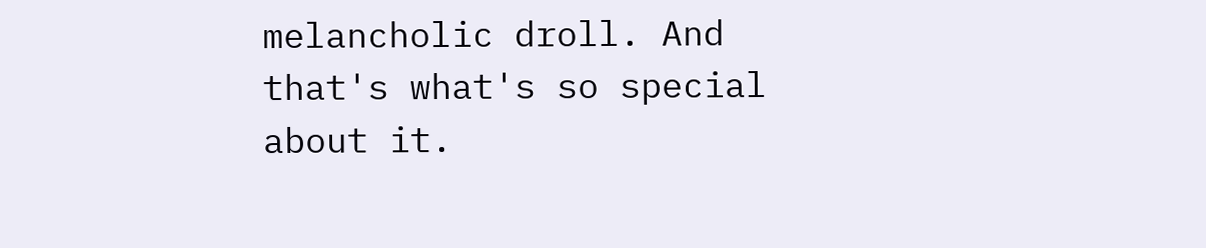melancholic droll. And that's what's so special about it.